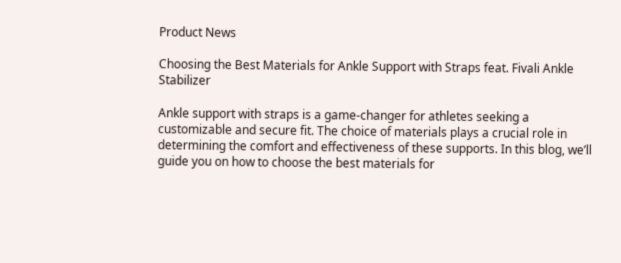Product News

Choosing the Best Materials for Ankle Support with Straps feat. Fivali Ankle Stabilizer

Ankle support with straps is a game-changer for athletes seeking a customizable and secure fit. The choice of materials plays a crucial role in determining the comfort and effectiveness of these supports. In this blog, we’ll guide you on how to choose the best materials for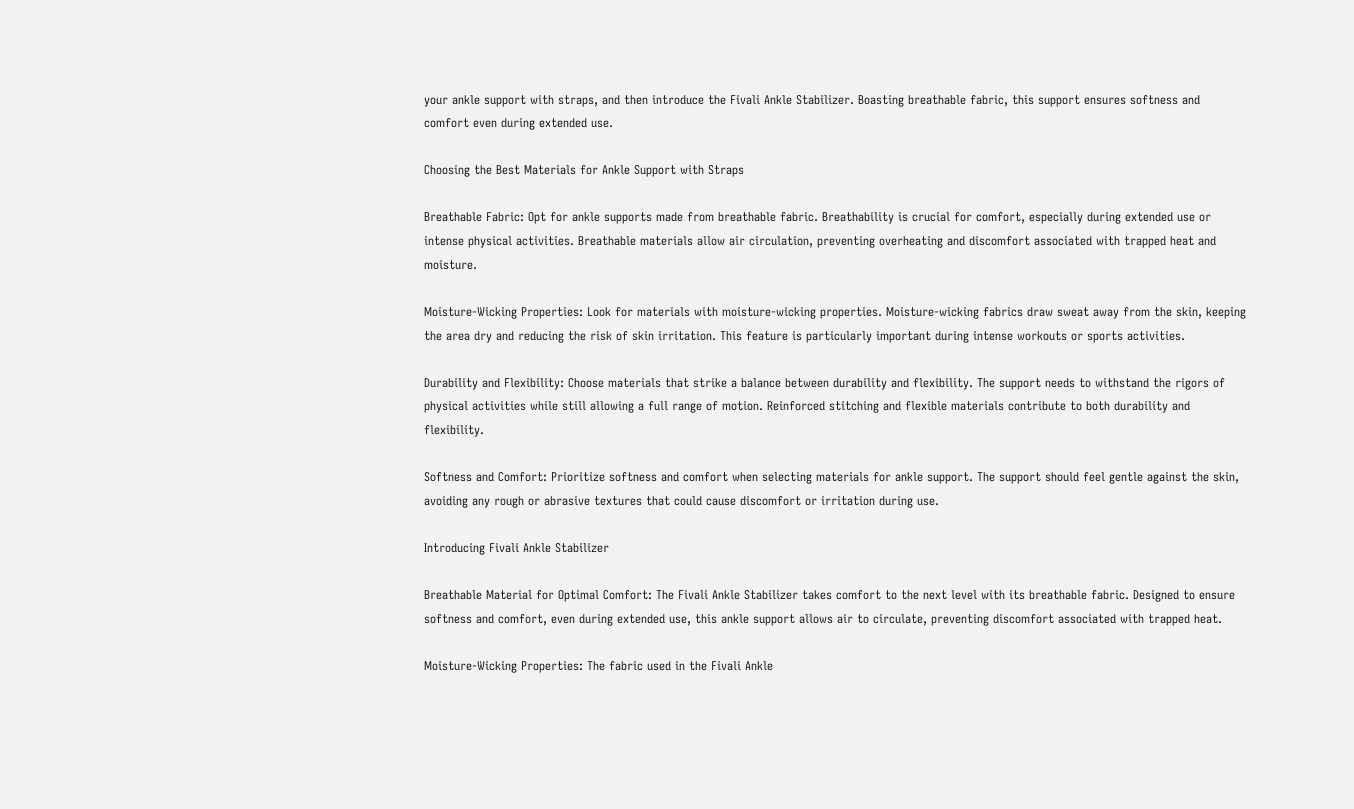your ankle support with straps, and then introduce the Fivali Ankle Stabilizer. Boasting breathable fabric, this support ensures softness and comfort even during extended use.

Choosing the Best Materials for Ankle Support with Straps

Breathable Fabric: Opt for ankle supports made from breathable fabric. Breathability is crucial for comfort, especially during extended use or intense physical activities. Breathable materials allow air circulation, preventing overheating and discomfort associated with trapped heat and moisture.

Moisture-Wicking Properties: Look for materials with moisture-wicking properties. Moisture-wicking fabrics draw sweat away from the skin, keeping the area dry and reducing the risk of skin irritation. This feature is particularly important during intense workouts or sports activities.

Durability and Flexibility: Choose materials that strike a balance between durability and flexibility. The support needs to withstand the rigors of physical activities while still allowing a full range of motion. Reinforced stitching and flexible materials contribute to both durability and flexibility.

Softness and Comfort: Prioritize softness and comfort when selecting materials for ankle support. The support should feel gentle against the skin, avoiding any rough or abrasive textures that could cause discomfort or irritation during use.

Introducing Fivali Ankle Stabilizer

Breathable Material for Optimal Comfort: The Fivali Ankle Stabilizer takes comfort to the next level with its breathable fabric. Designed to ensure softness and comfort, even during extended use, this ankle support allows air to circulate, preventing discomfort associated with trapped heat.

Moisture-Wicking Properties: The fabric used in the Fivali Ankle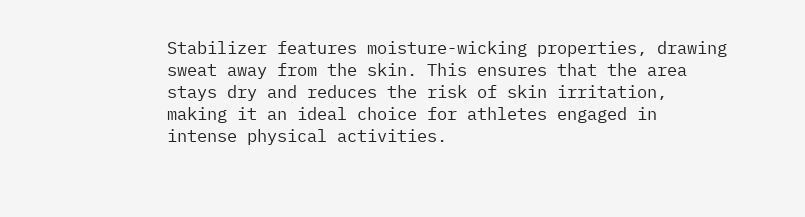Stabilizer features moisture-wicking properties, drawing sweat away from the skin. This ensures that the area stays dry and reduces the risk of skin irritation, making it an ideal choice for athletes engaged in intense physical activities.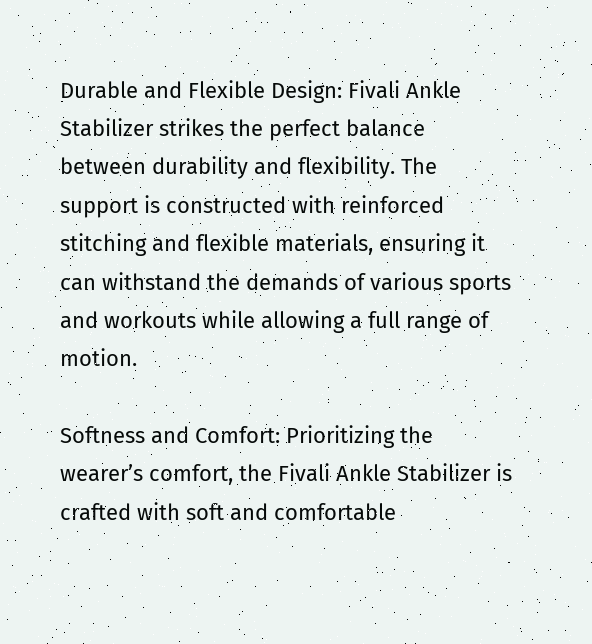Durable and Flexible Design: Fivali Ankle Stabilizer strikes the perfect balance between durability and flexibility. The support is constructed with reinforced stitching and flexible materials, ensuring it can withstand the demands of various sports and workouts while allowing a full range of motion.

Softness and Comfort: Prioritizing the wearer’s comfort, the Fivali Ankle Stabilizer is crafted with soft and comfortable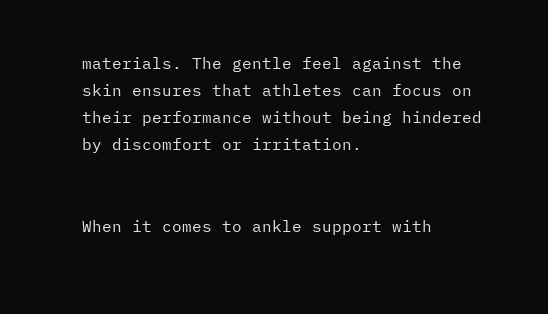materials. The gentle feel against the skin ensures that athletes can focus on their performance without being hindered by discomfort or irritation.


When it comes to ankle support with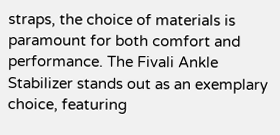straps, the choice of materials is paramount for both comfort and performance. The Fivali Ankle Stabilizer stands out as an exemplary choice, featuring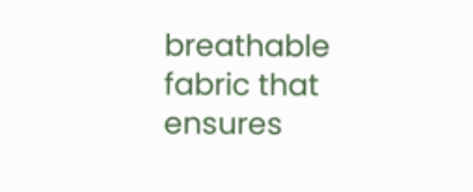breathable fabric that ensures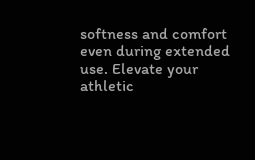softness and comfort even during extended use. Elevate your athletic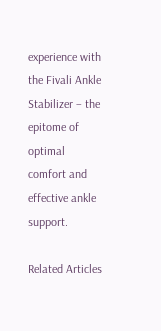experience with the Fivali Ankle Stabilizer – the epitome of optimal comfort and effective ankle support.

Related Articles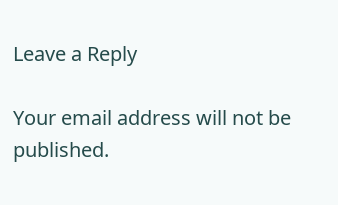Leave a Reply

Your email address will not be published.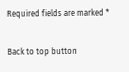Required fields are marked *

Back to top button